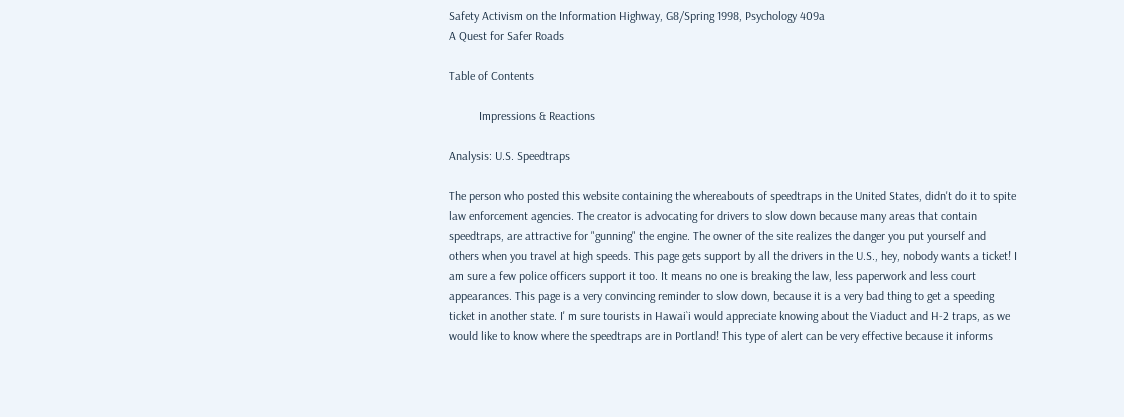Safety Activism on the Information Highway, G8/Spring 1998, Psychology 409a
A Quest for Safer Roads

Table of Contents

          Impressions & Reactions

Analysis: U.S. Speedtraps

The person who posted this website containing the whereabouts of speedtraps in the United States, didn't do it to spite law enforcement agencies. The creator is advocating for drivers to slow down because many areas that contain speedtraps, are attractive for "gunning" the engine. The owner of the site realizes the danger you put yourself and others when you travel at high speeds. This page gets support by all the drivers in the U.S., hey, nobody wants a ticket! I am sure a few police officers support it too. It means no one is breaking the law, less paperwork and less court                appearances. This page is a very convincing reminder to slow down, because it is a very bad thing to get a speeding ticket in another state. I' m sure tourists in Hawai`i would appreciate knowing about the Viaduct and H-2 traps, as we would like to know where the speedtraps are in Portland! This type of alert can be very effective because it informs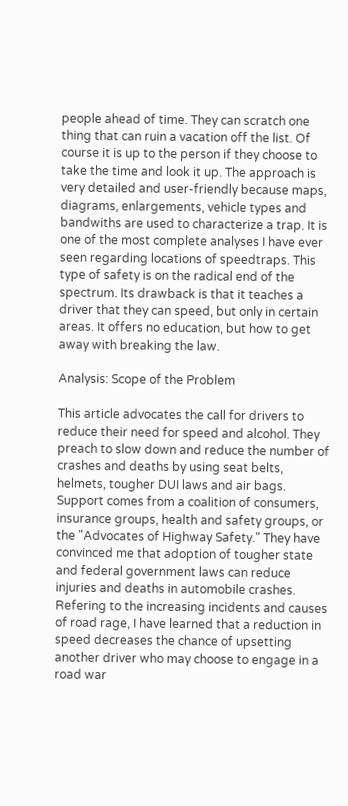people ahead of time. They can scratch one thing that can ruin a vacation off the list. Of course it is up to the person if they choose to take the time and look it up. The approach is very detailed and user-friendly because maps, diagrams, enlargements, vehicle types and bandwiths are used to characterize a trap. It is one of the most complete analyses I have ever seen regarding locations of speedtraps. This type of safety is on the radical end of the spectrum. Its drawback is that it teaches a driver that they can speed, but only in certain areas. It offers no education, but how to get away with breaking the law.

Analysis: Scope of the Problem

This article advocates the call for drivers to reduce their need for speed and alcohol. They preach to slow down and reduce the number of crashes and deaths by using seat belts, helmets, tougher DUI laws and air bags. Support comes from a coalition of consumers, insurance groups, health and safety groups, or the "Advocates of Highway Safety." They have convinced me that adoption of tougher state and federal government laws can reduce injuries and deaths in automobile crashes. Refering to the increasing incidents and causes of road rage, I have learned that a reduction in speed decreases the chance of upsetting another driver who may choose to engage in a road war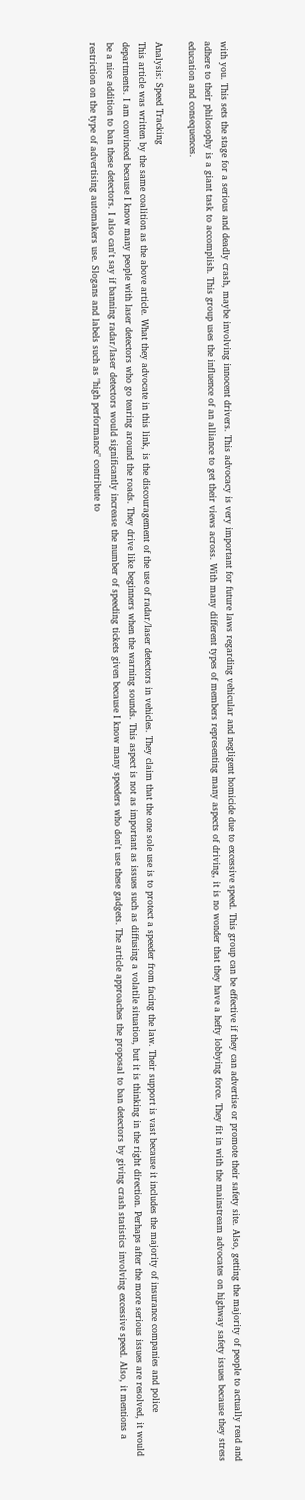with you. This sets the stage for a serious and deadly crash, maybe involving innocent drivers. This advocacy is very important for future laws regarding vehicular and negligent homicide due to excessive speed. This group can be effective if they can advertise or promote their safety site. Also, getting the majority of people to actually read and adhere to their philosophy is a giant task to accomplish. This group uses the influence of an alliance to get their views across. With many different types of members representing many aspects of driving, it is no wonder that they have a hefty lobbying force. They fit in with the mainstream advocates on highway safety issues because they stress education and consequences.

Analysis: Speed Tracking
This article was written by the same coalition as the above article. What they advocate in this link, is the discouragement of the use of radar/laser detectors in vehicles. They claim that the one sole use is to protect a speeder from facing the law. Their support is vast because it includes the majority of insurance companies and police departments. I am convinced because I know many people with laser detectors who go tearing around the roads. They drive like beginners when the warning sounds. This aspect is not as important as issues such as diffusing a volatile situation, but it is thinking in the right direction. Perhaps after the more serious issues are resolved, it would be a nice addition to ban these detectors. I also can't say if banning radar/laser detectors would significantly increase the number of speeding tickets given because I know many speeders who don't use these gadgets. The article approaches the proposal to ban detectors by giving crash statistics involving excessive speed. Also, it mentions a restriction on the type of advertising automakers use. Slogans and labels such as "high performance" contribute to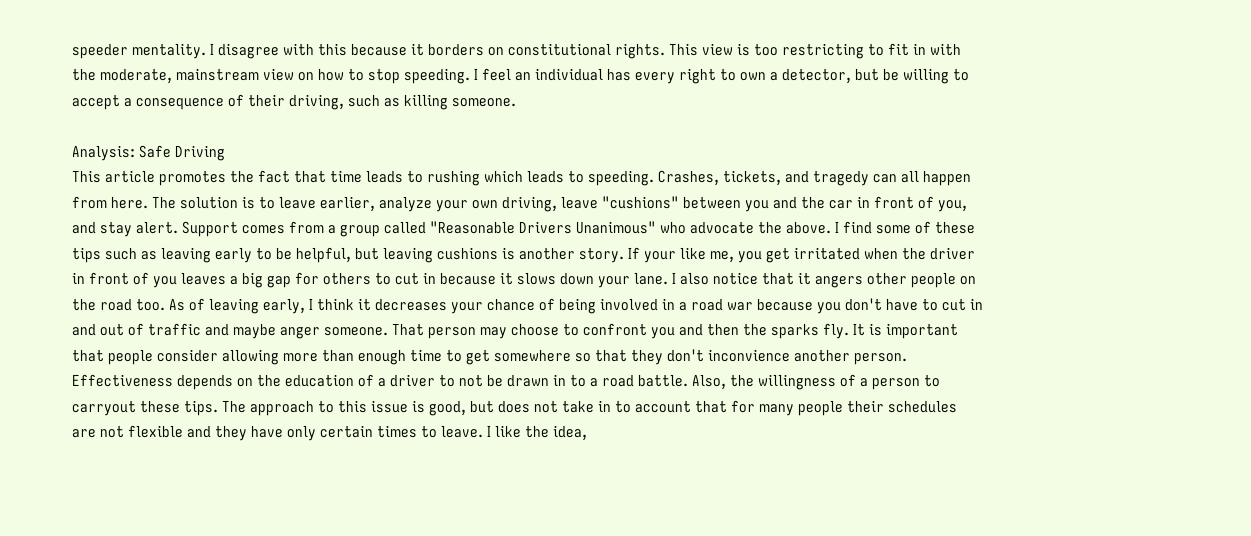speeder mentality. I disagree with this because it borders on constitutional rights. This view is too restricting to fit in with the moderate, mainstream view on how to stop speeding. I feel an individual has every right to own a detector, but be willing to accept a consequence of their driving, such as killing someone.

Analysis: Safe Driving
This article promotes the fact that time leads to rushing which leads to speeding. Crashes, tickets, and tragedy can all happen from here. The solution is to leave earlier, analyze your own driving, leave "cushions" between you and the car in front of you, and stay alert. Support comes from a group called "Reasonable Drivers Unanimous" who advocate the above. I find some of these tips such as leaving early to be helpful, but leaving cushions is another story. If your like me, you get irritated when the driver in front of you leaves a big gap for others to cut in because it slows down your lane. I also notice that it angers other people on the road too. As of leaving early, I think it decreases your chance of being involved in a road war because you don't have to cut in and out of traffic and maybe anger someone. That person may choose to confront you and then the sparks fly. It is important that people consider allowing more than enough time to get somewhere so that they don't inconvience another person. Effectiveness depends on the education of a driver to not be drawn in to a road battle. Also, the willingness of a person to carryout these tips. The approach to this issue is good, but does not take in to account that for many people their schedules are not flexible and they have only certain times to leave. I like the idea,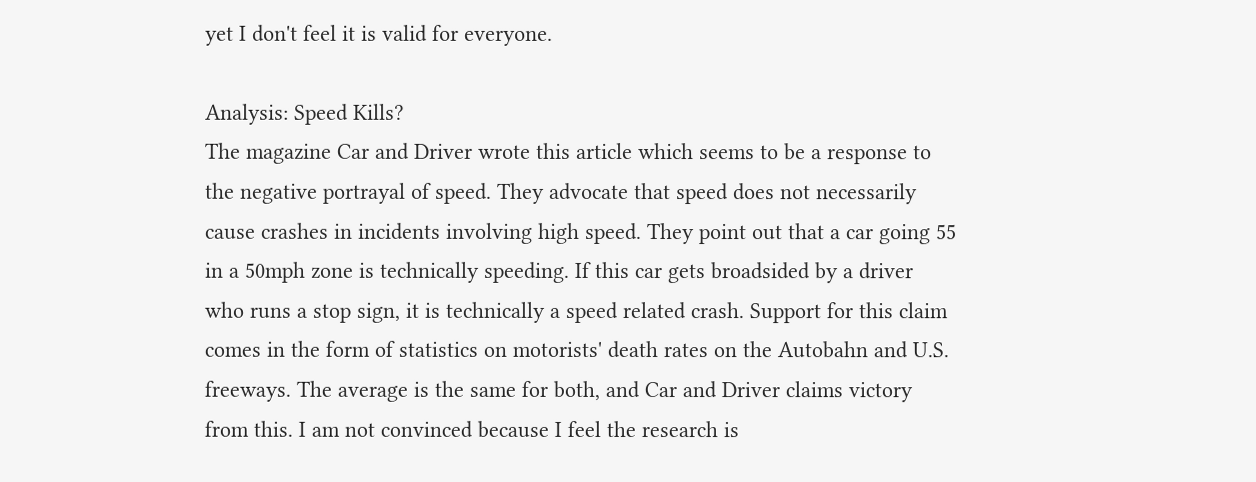yet I don't feel it is valid for everyone.

Analysis: Speed Kills?
The magazine Car and Driver wrote this article which seems to be a response to the negative portrayal of speed. They advocate that speed does not necessarily cause crashes in incidents involving high speed. They point out that a car going 55 in a 50mph zone is technically speeding. If this car gets broadsided by a driver who runs a stop sign, it is technically a speed related crash. Support for this claim comes in the form of statistics on motorists' death rates on the Autobahn and U.S. freeways. The average is the same for both, and Car and Driver claims victory from this. I am not convinced because I feel the research is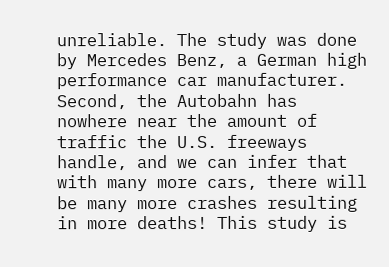unreliable. The study was done by Mercedes Benz, a German high performance car manufacturer. Second, the Autobahn has nowhere near the amount of traffic the U.S. freeways handle, and we can infer that with many more cars, there will be many more crashes resulting in more deaths! This study is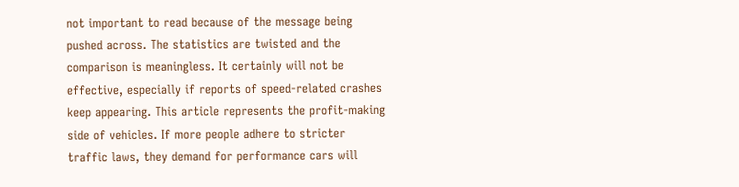not important to read because of the message being pushed across. The statistics are twisted and the comparison is meaningless. It certainly will not be effective, especially if reports of speed-related crashes keep appearing. This article represents the profit-making side of vehicles. If more people adhere to stricter traffic laws, they demand for performance cars will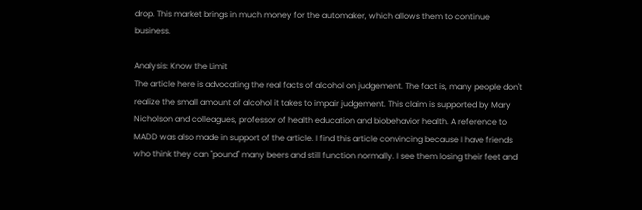drop. This market brings in much money for the automaker, which allows them to continue business.

Analysis: Know the Limit
The article here is advocating the real facts of alcohol on judgement. The fact is, many people don't realize the small amount of alcohol it takes to impair judgement. This claim is supported by Mary Nicholson and colleagues, professor of health education and biobehavior health. A reference to MADD was also made in support of the article. I find this article convincing because I have friends who think they can "pound" many beers and still function normally. I see them losing their feet and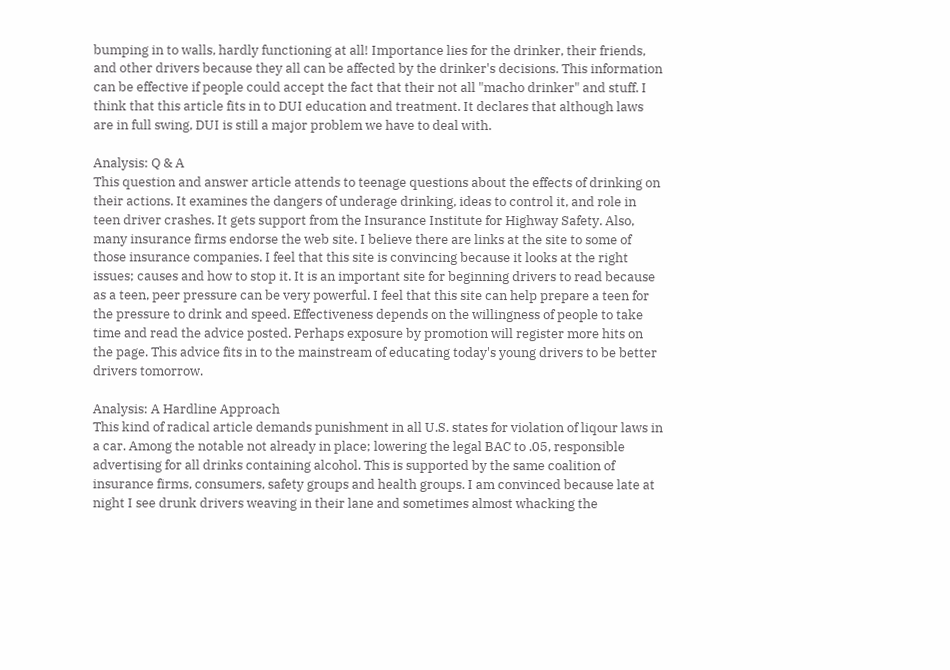bumping in to walls, hardly functioning at all! Importance lies for the drinker, their friends, and other drivers because they all can be affected by the drinker's decisions. This information can be effective if people could accept the fact that their not all "macho drinker" and stuff. I think that this article fits in to DUI education and treatment. It declares that although laws are in full swing, DUI is still a major problem we have to deal with.

Analysis: Q & A
This question and answer article attends to teenage questions about the effects of drinking on their actions. It examines the dangers of underage drinking, ideas to control it, and role in teen driver crashes. It gets support from the Insurance Institute for Highway Safety. Also, many insurance firms endorse the web site. I believe there are links at the site to some of those insurance companies. I feel that this site is convincing because it looks at the right issues; causes and how to stop it. It is an important site for beginning drivers to read because as a teen, peer pressure can be very powerful. I feel that this site can help prepare a teen for the pressure to drink and speed. Effectiveness depends on the willingness of people to take time and read the advice posted. Perhaps exposure by promotion will register more hits on the page. This advice fits in to the mainstream of educating today's young drivers to be better drivers tomorrow.

Analysis: A Hardline Approach
This kind of radical article demands punishment in all U.S. states for violation of liqour laws in a car. Among the notable not already in place; lowering the legal BAC to .05, responsible advertising for all drinks containing alcohol. This is supported by the same coalition of insurance firms, consumers, safety groups and health groups. I am convinced because late at night I see drunk drivers weaving in their lane and sometimes almost whacking the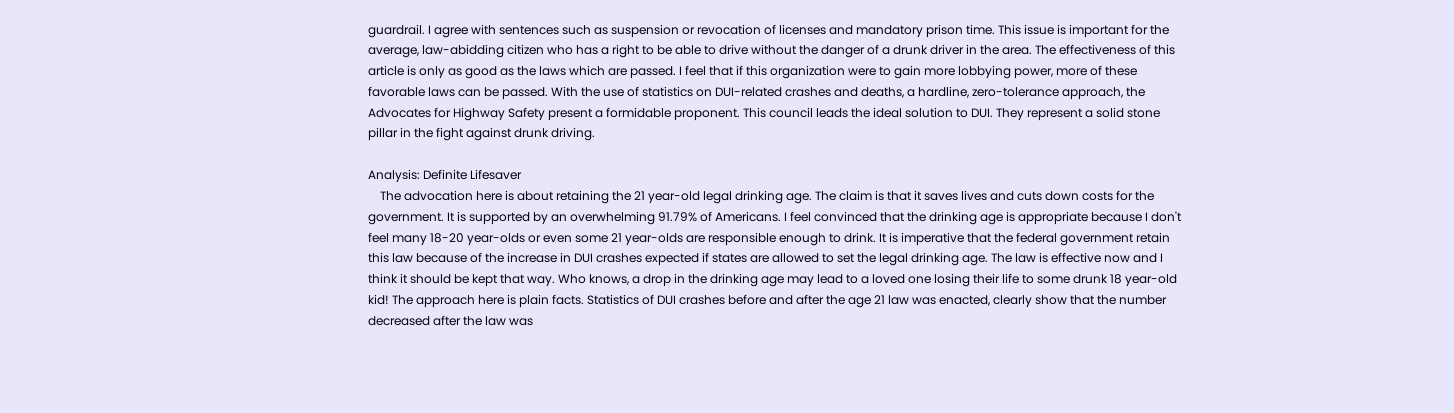guardrail. I agree with sentences such as suspension or revocation of licenses and mandatory prison time. This issue is important for the average, law-abidding citizen who has a right to be able to drive without the danger of a drunk driver in the area. The effectiveness of this article is only as good as the laws which are passed. I feel that if this organization were to gain more lobbying power, more of these favorable laws can be passed. With the use of statistics on DUI-related crashes and deaths, a hardline, zero-tolerance approach, the Advocates for Highway Safety present a formidable proponent. This council leads the ideal solution to DUI. They represent a solid stone pillar in the fight against drunk driving.

Analysis: Definite Lifesaver
    The advocation here is about retaining the 21 year-old legal drinking age. The claim is that it saves lives and cuts down costs for the government. It is supported by an overwhelming 91.79% of Americans. I feel convinced that the drinking age is appropriate because I don't feel many 18-20 year-olds or even some 21 year-olds are responsible enough to drink. It is imperative that the federal government retain this law because of the increase in DUI crashes expected if states are allowed to set the legal drinking age. The law is effective now and I think it should be kept that way. Who knows, a drop in the drinking age may lead to a loved one losing their life to some drunk 18 year-old kid! The approach here is plain facts. Statistics of DUI crashes before and after the age 21 law was enacted, clearly show that the number decreased after the law was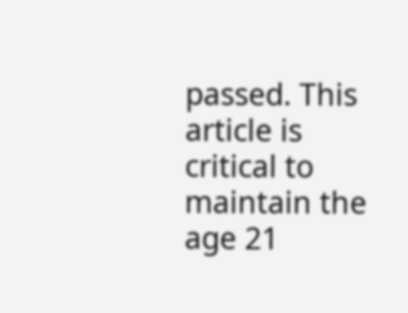passed. This article is critical to maintain the age 21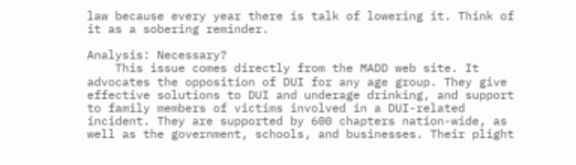law because every year there is talk of lowering it. Think of it as a sobering reminder.

Analysis: Necessary?
    This issue comes directly from the MADD web site. It advocates the opposition of DUI for any age group. They give effective solutions to DUI and underage drinking, and support to family members of victims involved in a DUI-related incident. They are supported by 600 chapters nation-wide, as well as the government, schools, and businesses. Their plight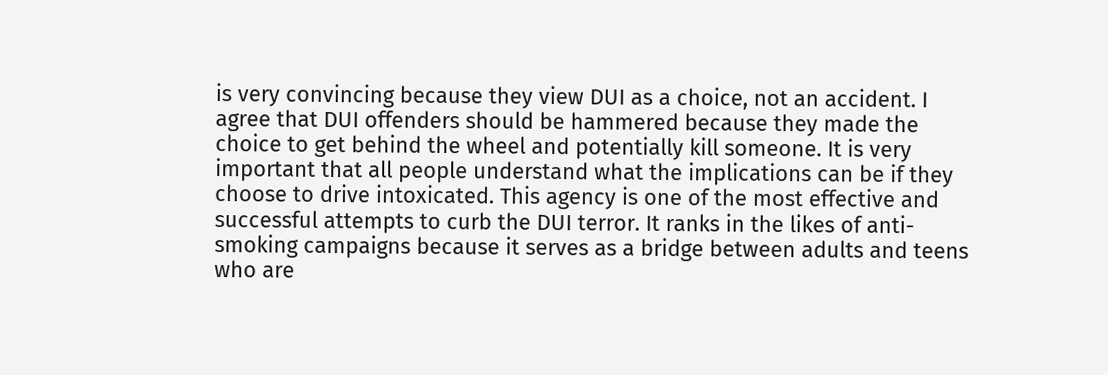is very convincing because they view DUI as a choice, not an accident. I agree that DUI offenders should be hammered because they made the choice to get behind the wheel and potentially kill someone. It is very important that all people understand what the implications can be if they choose to drive intoxicated. This agency is one of the most effective and successful attempts to curb the DUI terror. It ranks in the likes of anti-smoking campaigns because it serves as a bridge between adults and teens who are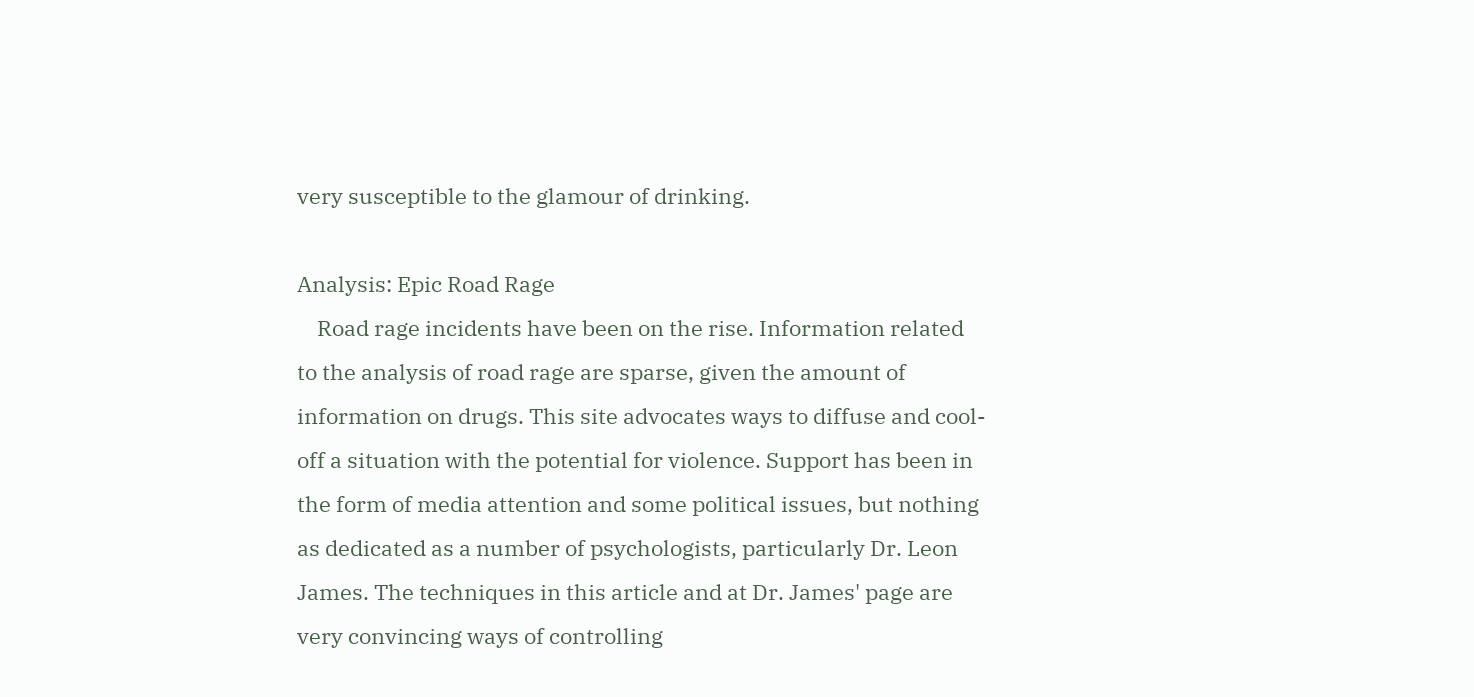very susceptible to the glamour of drinking.

Analysis: Epic Road Rage
    Road rage incidents have been on the rise. Information related to the analysis of road rage are sparse, given the amount of information on drugs. This site advocates ways to diffuse and cool-off a situation with the potential for violence. Support has been in the form of media attention and some political issues, but nothing as dedicated as a number of psychologists, particularly Dr. Leon James. The techniques in this article and at Dr. James' page are very convincing ways of controlling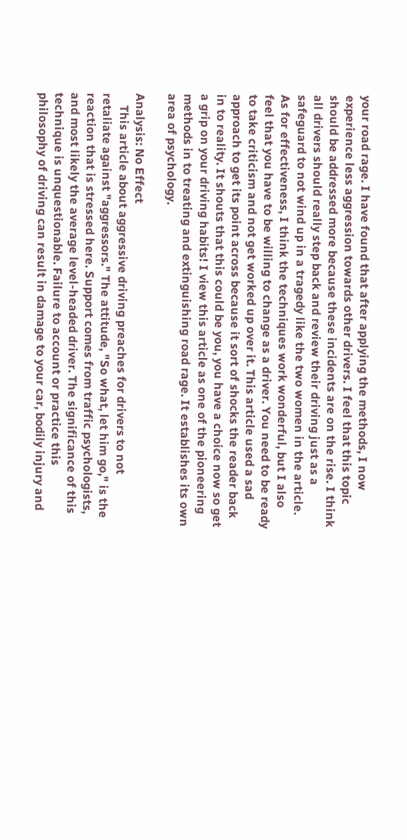your road rage. I have found that after applying the methods, I now experience less aggression towards other drivers. I feel that this topic should be addressed more because these incidents are on the rise. I think all drivers should really step back and review their driving just as a safeguard to not wind up in a tragedy like the two women in the article. As for effectiveness, I think the techniques work wonderful, but I also feel that you have to be willing to change as a driver. You need to be ready to take criticism and not get worked up over it. This article used a sad approach to get its point across because it sort of shocks the reader back in to reality. It shouts that this could be you, you have a choice now so get a grip on your driving habits! I view this article as one of the pioneering methods in to treating and extinguishing road rage. It establishes its own area of psychology.

Analysis: No Effect
    This article about aggressive driving preaches for drivers to not retaliate against "aggressors." The attitude, "So what, let him go," is the reaction that is stressed here. Support comes from traffic psychologists, and most likely the average level-headed driver. The significance of this technique is unquestionable. Failure to account or practice this philosophy of driving can result in damage to your car, bodily injury and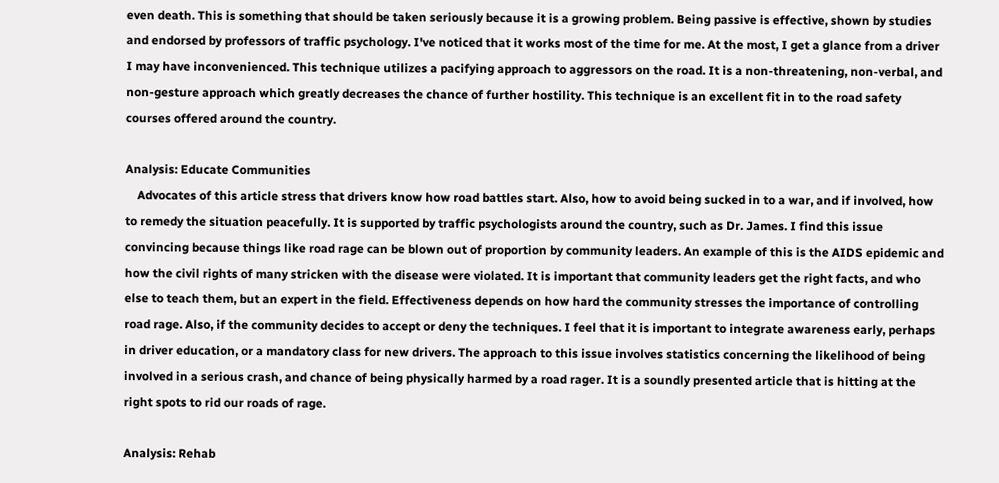even death. This is something that should be taken seriously because it is a growing problem. Being passive is effective, shown by studies and endorsed by professors of traffic psychology. I've noticed that it works most of the time for me. At the most, I get a glance from a driver I may have inconvenienced. This technique utilizes a pacifying approach to aggressors on the road. It is a non-threatening, non-verbal, and non-gesture approach which greatly decreases the chance of further hostility. This technique is an excellent fit in to the road safety courses offered around the country.

Analysis: Educate Communities
    Advocates of this article stress that drivers know how road battles start. Also, how to avoid being sucked in to a war, and if involved, how to remedy the situation peacefully. It is supported by traffic psychologists around the country, such as Dr. James. I find this issue convincing because things like road rage can be blown out of proportion by community leaders. An example of this is the AIDS epidemic and how the civil rights of many stricken with the disease were violated. It is important that community leaders get the right facts, and who else to teach them, but an expert in the field. Effectiveness depends on how hard the community stresses the importance of controlling road rage. Also, if the community decides to accept or deny the techniques. I feel that it is important to integrate awareness early, perhaps in driver education, or a mandatory class for new drivers. The approach to this issue involves statistics concerning the likelihood of being involved in a serious crash, and chance of being physically harmed by a road rager. It is a soundly presented article that is hitting at the right spots to rid our roads of rage.

Analysis: Rehab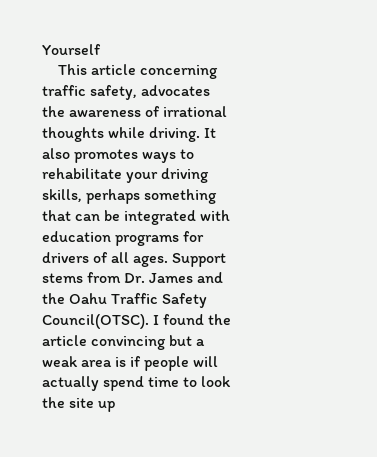Yourself
    This article concerning traffic safety, advocates the awareness of irrational thoughts while driving. It also promotes ways to rehabilitate your driving skills, perhaps something that can be integrated with education programs for drivers of all ages. Support stems from Dr. James and the Oahu Traffic Safety Council(OTSC). I found the article convincing but a weak area is if people will actually spend time to look the site up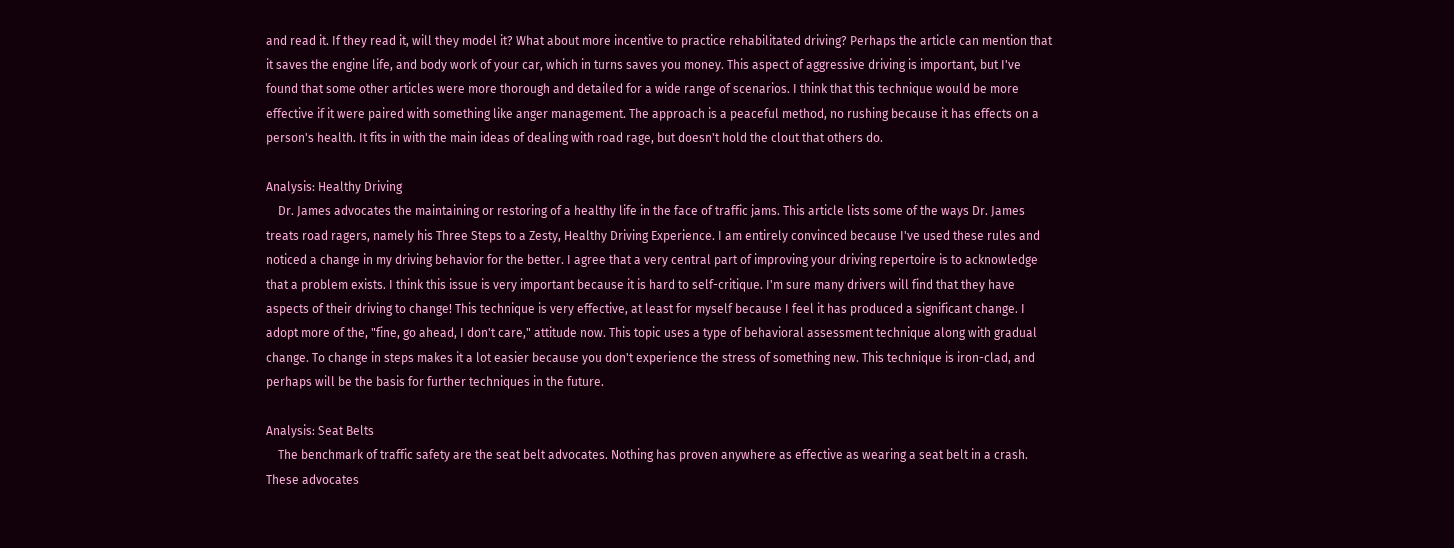and read it. If they read it, will they model it? What about more incentive to practice rehabilitated driving? Perhaps the article can mention that it saves the engine life, and body work of your car, which in turns saves you money. This aspect of aggressive driving is important, but I've found that some other articles were more thorough and detailed for a wide range of scenarios. I think that this technique would be more effective if it were paired with something like anger management. The approach is a peaceful method, no rushing because it has effects on a person's health. It fits in with the main ideas of dealing with road rage, but doesn't hold the clout that others do.

Analysis: Healthy Driving
    Dr. James advocates the maintaining or restoring of a healthy life in the face of traffic jams. This article lists some of the ways Dr. James treats road ragers, namely his Three Steps to a Zesty, Healthy Driving Experience. I am entirely convinced because I've used these rules and noticed a change in my driving behavior for the better. I agree that a very central part of improving your driving repertoire is to acknowledge that a problem exists. I think this issue is very important because it is hard to self-critique. I'm sure many drivers will find that they have aspects of their driving to change! This technique is very effective, at least for myself because I feel it has produced a significant change. I adopt more of the, "fine, go ahead, I don't care," attitude now. This topic uses a type of behavioral assessment technique along with gradual change. To change in steps makes it a lot easier because you don't experience the stress of something new. This technique is iron-clad, and perhaps will be the basis for further techniques in the future.

Analysis: Seat Belts
    The benchmark of traffic safety are the seat belt advocates. Nothing has proven anywhere as effective as wearing a seat belt in a crash. These advocates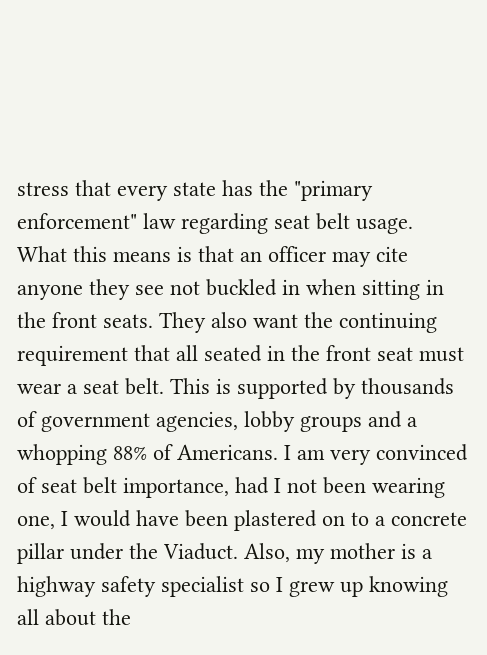stress that every state has the "primary enforcement" law regarding seat belt usage. What this means is that an officer may cite anyone they see not buckled in when sitting in the front seats. They also want the continuing requirement that all seated in the front seat must wear a seat belt. This is supported by thousands of government agencies, lobby groups and a whopping 88% of Americans. I am very convinced of seat belt importance, had I not been wearing one, I would have been plastered on to a concrete pillar under the Viaduct. Also, my mother is a highway safety specialist so I grew up knowing all about the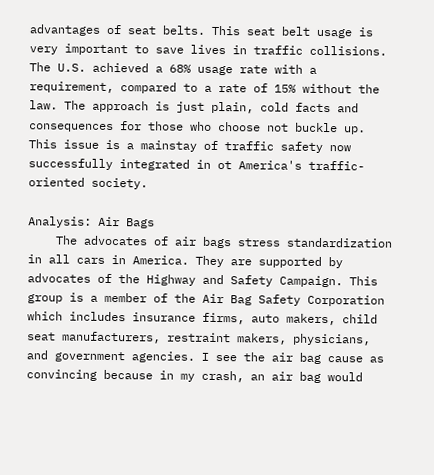advantages of seat belts. This seat belt usage is very important to save lives in traffic collisions. The U.S. achieved a 68% usage rate with a requirement, compared to a rate of 15% without the law. The approach is just plain, cold facts and consequences for those who choose not buckle up. This issue is a mainstay of traffic safety now successfully integrated in ot America's traffic-oriented society.

Analysis: Air Bags
    The advocates of air bags stress standardization in all cars in America. They are supported by advocates of the Highway and Safety Campaign. This group is a member of the Air Bag Safety Corporation which includes insurance firms, auto makers, child seat manufacturers, restraint makers, physicians, and government agencies. I see the air bag cause as convincing because in my crash, an air bag would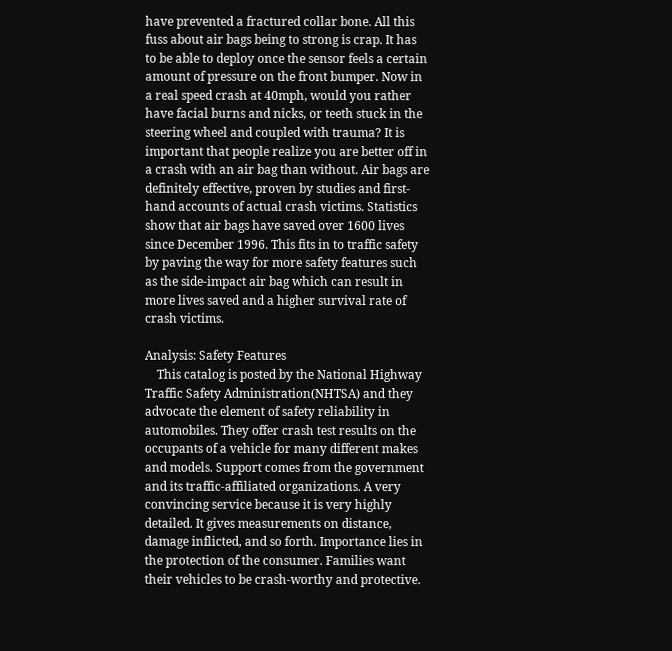have prevented a fractured collar bone. All this fuss about air bags being to strong is crap. It has to be able to deploy once the sensor feels a certain amount of pressure on the front bumper. Now in a real speed crash at 40mph, would you rather have facial burns and nicks, or teeth stuck in the steering wheel and coupled with trauma? It is important that people realize you are better off in a crash with an air bag than without. Air bags are definitely effective, proven by studies and first-hand accounts of actual crash victims. Statistics show that air bags have saved over 1600 lives since December 1996. This fits in to traffic safety by paving the way for more safety features such as the side-impact air bag which can result in more lives saved and a higher survival rate of crash victims.

Analysis: Safety Features
    This catalog is posted by the National Highway Traffic Safety Administration(NHTSA) and they advocate the element of safety reliability in automobiles. They offer crash test results on the occupants of a vehicle for many different makes and models. Support comes from the government and its traffic-affiliated organizations. A very convincing service because it is very highly detailed. It gives measurements on distance, damage inflicted, and so forth. Importance lies in the protection of the consumer. Families want their vehicles to be crash-worthy and protective.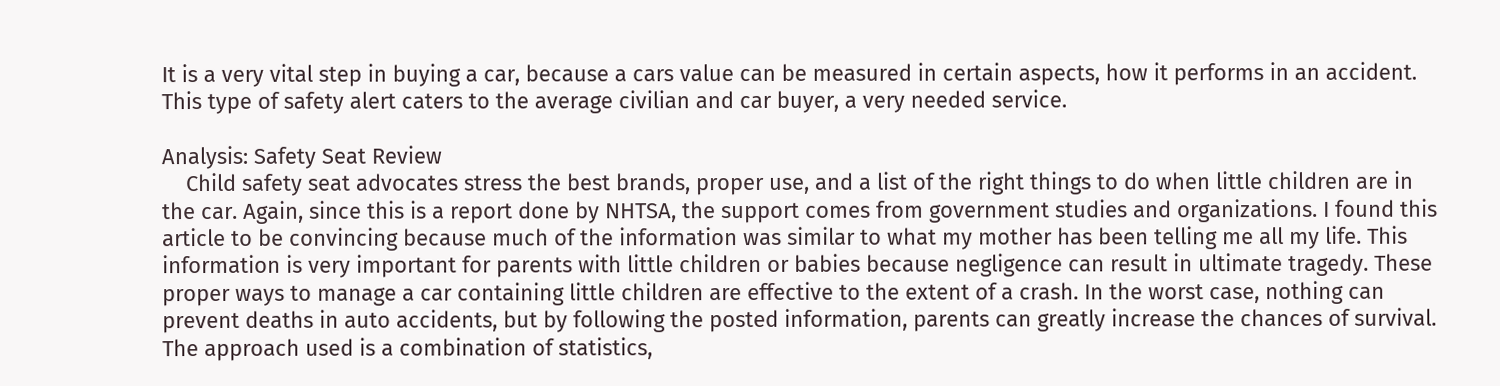It is a very vital step in buying a car, because a cars value can be measured in certain aspects, how it performs in an accident. This type of safety alert caters to the average civilian and car buyer, a very needed service.

Analysis: Safety Seat Review
    Child safety seat advocates stress the best brands, proper use, and a list of the right things to do when little children are in the car. Again, since this is a report done by NHTSA, the support comes from government studies and organizations. I found this article to be convincing because much of the information was similar to what my mother has been telling me all my life. This information is very important for parents with little children or babies because negligence can result in ultimate tragedy. These proper ways to manage a car containing little children are effective to the extent of a crash. In the worst case, nothing can prevent deaths in auto accidents, but by following the posted information, parents can greatly increase the chances of survival. The approach used is a combination of statistics,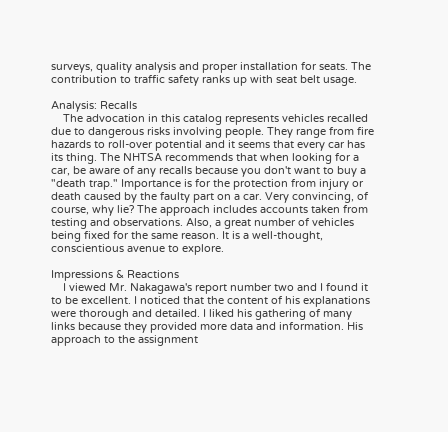surveys, quality analysis and proper installation for seats. The contribution to traffic safety ranks up with seat belt usage.

Analysis: Recalls
    The advocation in this catalog represents vehicles recalled due to dangerous risks involving people. They range from fire hazards to roll-over potential and it seems that every car has its thing. The NHTSA recommends that when looking for a car, be aware of any recalls because you don't want to buy a "death trap." Importance is for the protection from injury or death caused by the faulty part on a car. Very convincing, of course, why lie? The approach includes accounts taken from testing and observations. Also, a great number of vehicles being fixed for the same reason. It is a well-thought, conscientious avenue to explore.

Impressions & Reactions
    I viewed Mr. Nakagawa's report number two and I found it to be excellent. I noticed that the content of his explanations were thorough and detailed. I liked his gathering of many links because they provided more data and information. His approach to the assignment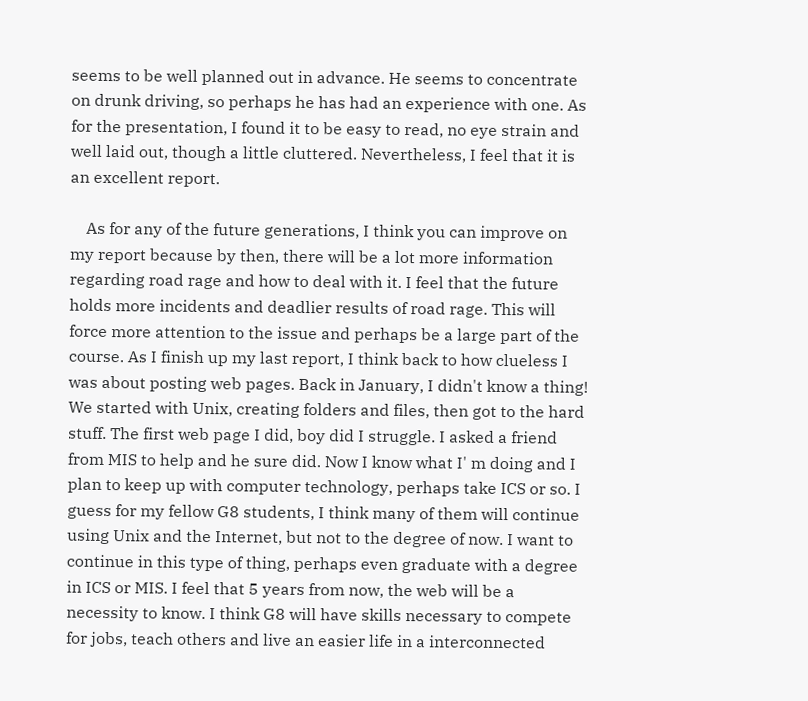seems to be well planned out in advance. He seems to concentrate on drunk driving, so perhaps he has had an experience with one. As for the presentation, I found it to be easy to read, no eye strain and well laid out, though a little cluttered. Nevertheless, I feel that it is an excellent report.

    As for any of the future generations, I think you can improve on my report because by then, there will be a lot more information regarding road rage and how to deal with it. I feel that the future holds more incidents and deadlier results of road rage. This will force more attention to the issue and perhaps be a large part of the course. As I finish up my last report, I think back to how clueless I was about posting web pages. Back in January, I didn't know a thing! We started with Unix, creating folders and files, then got to the hard stuff. The first web page I did, boy did I struggle. I asked a friend from MIS to help and he sure did. Now I know what I' m doing and I plan to keep up with computer technology, perhaps take ICS or so. I guess for my fellow G8 students, I think many of them will continue using Unix and the Internet, but not to the degree of now. I want to continue in this type of thing, perhaps even graduate with a degree in ICS or MIS. I feel that 5 years from now, the web will be a necessity to know. I think G8 will have skills necessary to compete for jobs, teach others and live an easier life in a interconnected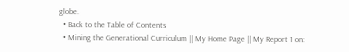globe.
  • Back to the Table of Contents
  • Mining the Generational Curriculum || My Home Page || My Report 1 on: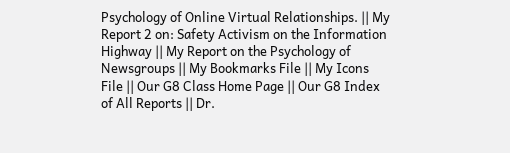Psychology of Online Virtual Relationships. || My Report 2 on: Safety Activism on the Information Highway || My Report on the Psychology of Newsgroups || My Bookmarks File || My Icons File || Our G8 Class Home Page || Our G8 Index of All Reports || Dr.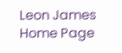Leon James Home Page